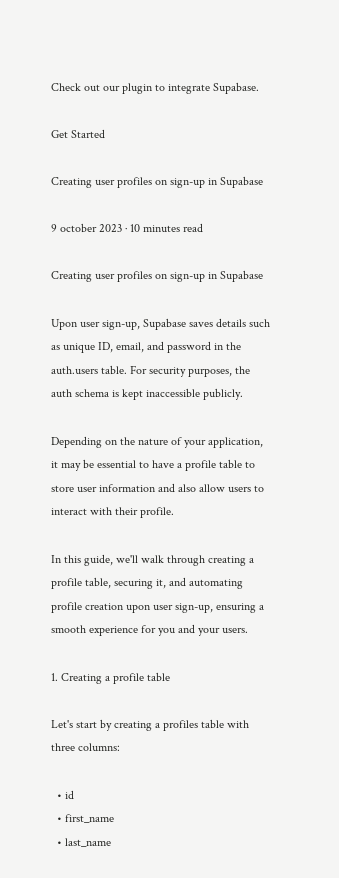Check out our plugin to integrate Supabase.

Get Started

Creating user profiles on sign-up in Supabase

9 october 2023 · 10 minutes read

Creating user profiles on sign-up in Supabase

Upon user sign-up, Supabase saves details such as unique ID, email, and password in the auth.users table. For security purposes, the auth schema is kept inaccessible publicly.

Depending on the nature of your application, it may be essential to have a profile table to store user information and also allow users to interact with their profile.

In this guide, we'll walk through creating a profile table, securing it, and automating profile creation upon user sign-up, ensuring a smooth experience for you and your users.

1. Creating a profile table

Let's start by creating a profiles table with three columns:

  • id
  • first_name
  • last_name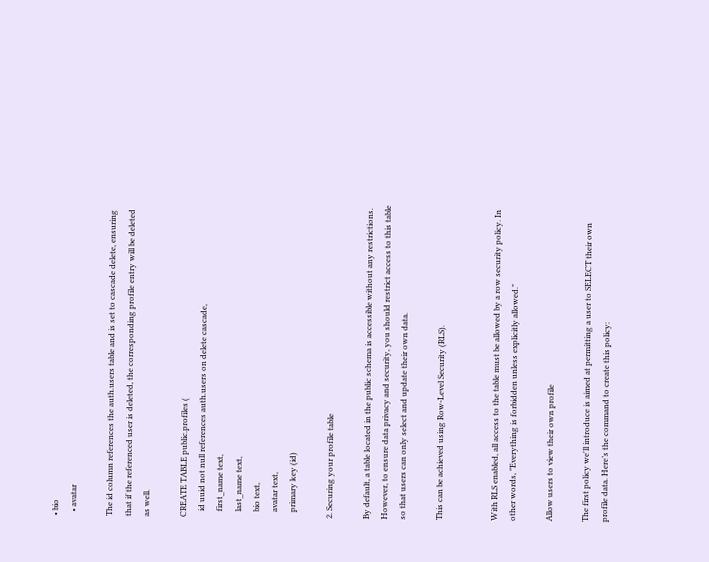• bio
  • avatar

The id column references the auth.users table and is set to cascade delete, ensuring that if the referenced user is deleted, the corresponding profile entry will be deleted as well.

CREATE TABLE public.profiles (
   id uuid not null references auth.users on delete cascade,
   first_name text,
   last_name text,
   bio text,
   avatar text,
   primary key (id)

2. Securing your profile table

By default, a table located in the public schema is accessible without any restrictions. However, to ensure data privacy and security, you should restrict access to this table so that users can only select and update their own data.

This can be achieved using Row-Level Security (RLS).


With RLS enabled, all access to the table must be allowed by a row security policy. In other words, "Everything is forbidden unless explicitly allowed."

Allow users to view their own profile

The first policy we'll introduce is aimed at permitting a user to SELECT their own profile data. Here’s the command to create this policy: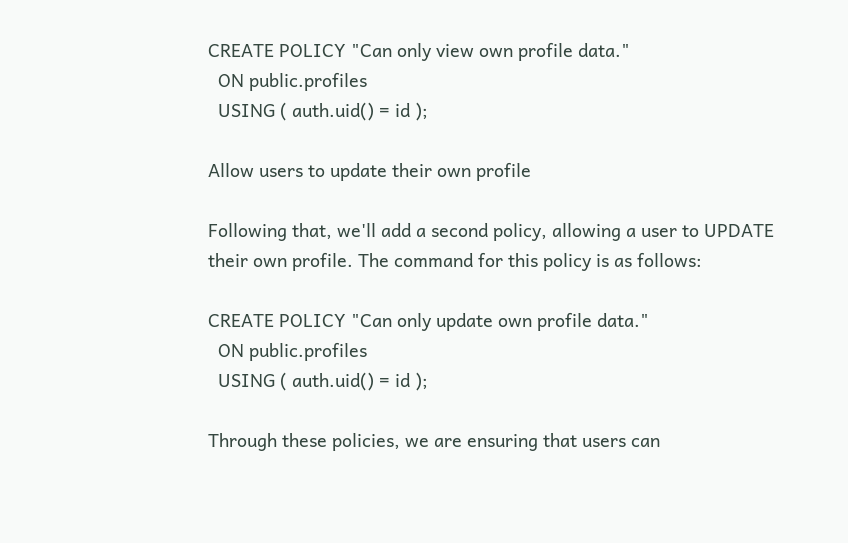CREATE POLICY "Can only view own profile data."
  ON public.profiles
  USING ( auth.uid() = id );

Allow users to update their own profile

Following that, we'll add a second policy, allowing a user to UPDATE their own profile. The command for this policy is as follows:

CREATE POLICY "Can only update own profile data."
  ON public.profiles
  USING ( auth.uid() = id );

Through these policies, we are ensuring that users can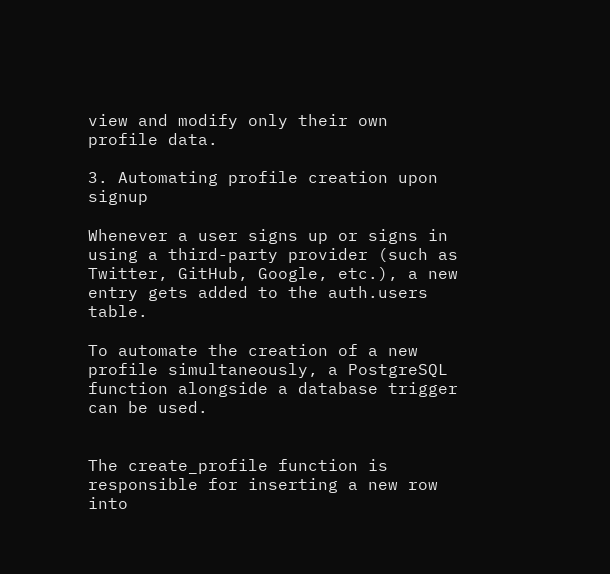view and modify only their own profile data.

3. Automating profile creation upon signup

Whenever a user signs up or signs in using a third-party provider (such as Twitter, GitHub, Google, etc.), a new entry gets added to the auth.users table.

To automate the creation of a new profile simultaneously, a PostgreSQL function alongside a database trigger can be used.


The create_profile function is responsible for inserting a new row into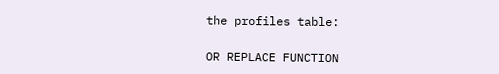the profiles table:

OR REPLACE FUNCTION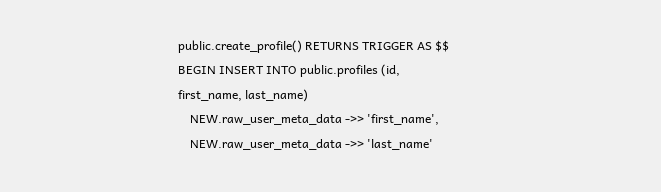public.create_profile() RETURNS TRIGGER AS $$ BEGIN INSERT INTO public.profiles (id, first_name, last_name)
    NEW.raw_user_meta_data ->> 'first_name',
    NEW.raw_user_meta_data ->> 'last_name'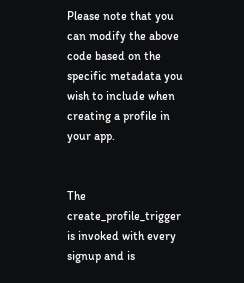Please note that you can modify the above code based on the specific metadata you wish to include when creating a profile in your app.


The create_profile_trigger is invoked with every signup and is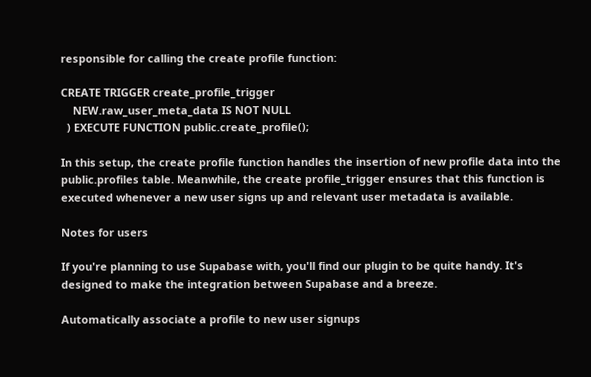responsible for calling the create profile function:

CREATE TRIGGER create_profile_trigger
    NEW.raw_user_meta_data IS NOT NULL
  ) EXECUTE FUNCTION public.create_profile();

In this setup, the create profile function handles the insertion of new profile data into the public.profiles table. Meanwhile, the create profile_trigger ensures that this function is executed whenever a new user signs up and relevant user metadata is available.

Notes for users

If you're planning to use Supabase with, you'll find our plugin to be quite handy. It's designed to make the integration between Supabase and a breeze.

Automatically associate a profile to new user signups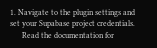1. Navigate to the plugin settings and set your Supabase project credentials.
      Read the documentation for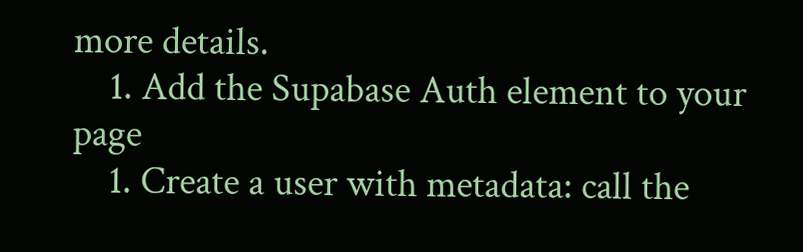more details.
    1. Add the Supabase Auth element to your page
    1. Create a user with metadata: call the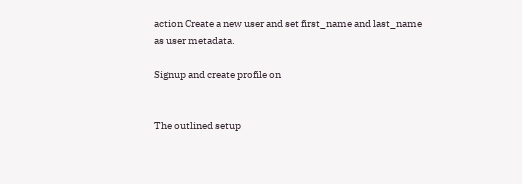action Create a new user and set first_name and last_name as user metadata.

Signup and create profile on


The outlined setup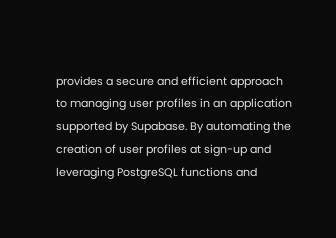provides a secure and efficient approach to managing user profiles in an application supported by Supabase. By automating the creation of user profiles at sign-up and leveraging PostgreSQL functions and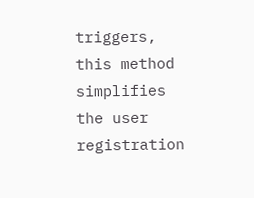triggers, this method simplifies the user registration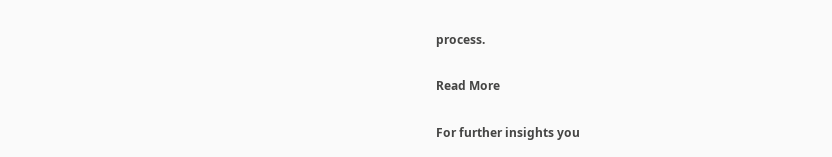process.

Read More

For further insights you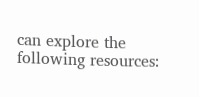can explore the following resources: